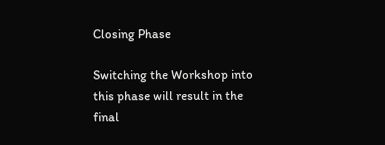Closing Phase

Switching the Workshop into this phase will result in the final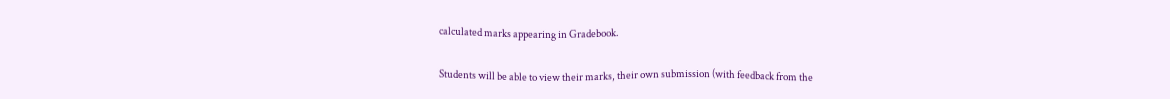calculated marks appearing in Gradebook.

Students will be able to view their marks, their own submission (with feedback from the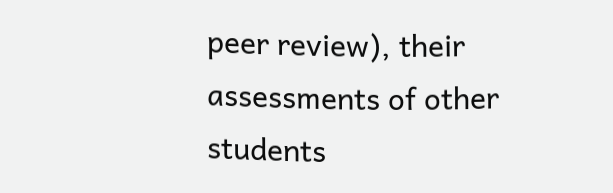peer review), their assessments of other students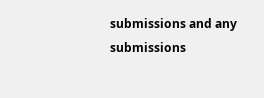submissions and any submissions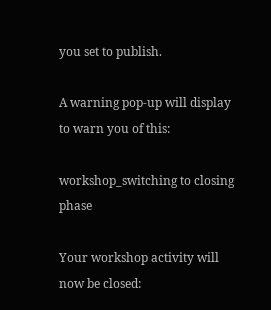you set to publish.

A warning pop-up will display to warn you of this:

workshop_switching to closing phase

Your workshop activity will now be closed: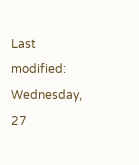Last modified: Wednesday, 27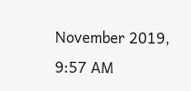November 2019, 9:57 AM